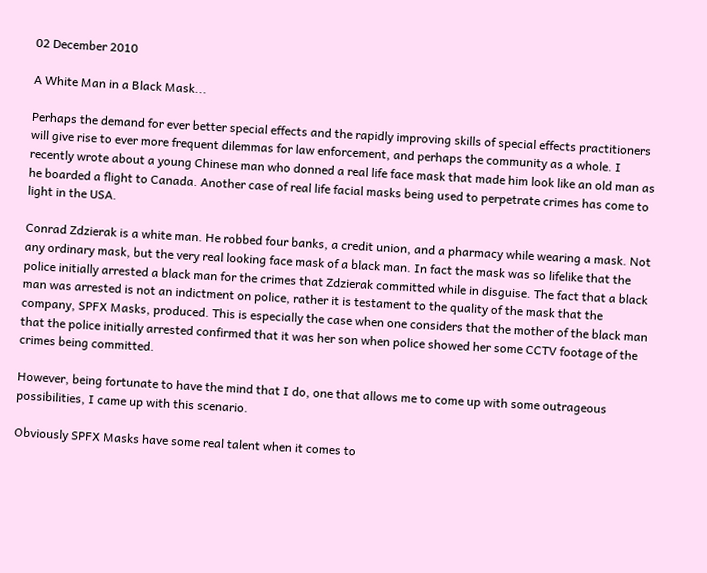02 December 2010

A White Man in a Black Mask...

Perhaps the demand for ever better special effects and the rapidly improving skills of special effects practitioners will give rise to ever more frequent dilemmas for law enforcement, and perhaps the community as a whole. I recently wrote about a young Chinese man who donned a real life face mask that made him look like an old man as he boarded a flight to Canada. Another case of real life facial masks being used to perpetrate crimes has come to light in the USA.

Conrad Zdzierak is a white man. He robbed four banks, a credit union, and a pharmacy while wearing a mask. Not any ordinary mask, but the very real looking face mask of a black man. In fact the mask was so lifelike that the police initially arrested a black man for the crimes that Zdzierak committed while in disguise. The fact that a black man was arrested is not an indictment on police, rather it is testament to the quality of the mask that the company, SPFX Masks, produced. This is especially the case when one considers that the mother of the black man that the police initially arrested confirmed that it was her son when police showed her some CCTV footage of the crimes being committed.

However, being fortunate to have the mind that I do, one that allows me to come up with some outrageous possibilities, I came up with this scenario.

Obviously SPFX Masks have some real talent when it comes to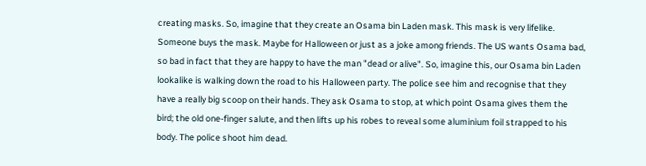creating masks. So, imagine that they create an Osama bin Laden mask. This mask is very lifelike. Someone buys the mask. Maybe for Halloween or just as a joke among friends. The US wants Osama bad, so bad in fact that they are happy to have the man "dead or alive". So, imagine this, our Osama bin Laden lookalike is walking down the road to his Halloween party. The police see him and recognise that they have a really big scoop on their hands. They ask Osama to stop, at which point Osama gives them the bird; the old one-finger salute, and then lifts up his robes to reveal some aluminium foil strapped to his body. The police shoot him dead.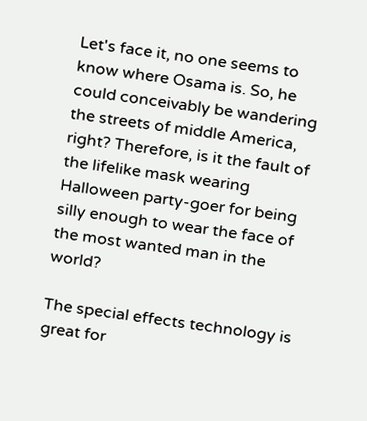Let's face it, no one seems to know where Osama is. So, he could conceivably be wandering the streets of middle America, right? Therefore, is it the fault of the lifelike mask wearing Halloween party-goer for being silly enough to wear the face of the most wanted man in the world?

The special effects technology is great for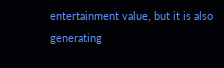entertainment value, but it is also generating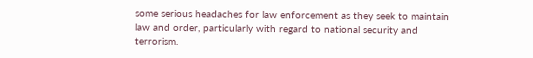some serious headaches for law enforcement as they seek to maintain law and order, particularly with regard to national security and terrorism.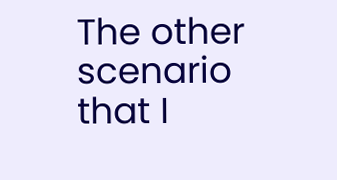The other scenario that I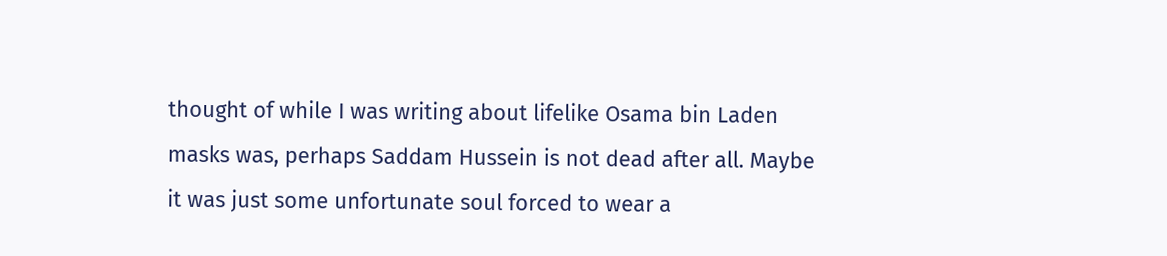thought of while I was writing about lifelike Osama bin Laden masks was, perhaps Saddam Hussein is not dead after all. Maybe it was just some unfortunate soul forced to wear a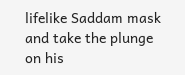lifelike Saddam mask and take the plunge on his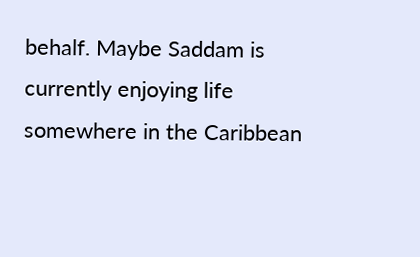behalf. Maybe Saddam is currently enjoying life somewhere in the Caribbean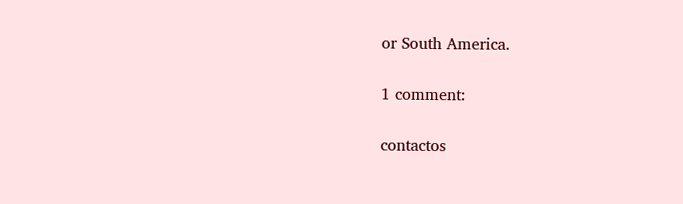or South America.

1 comment:

contactos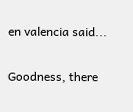en valencia said...

Goodness, there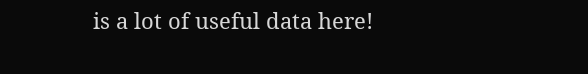is a lot of useful data here!